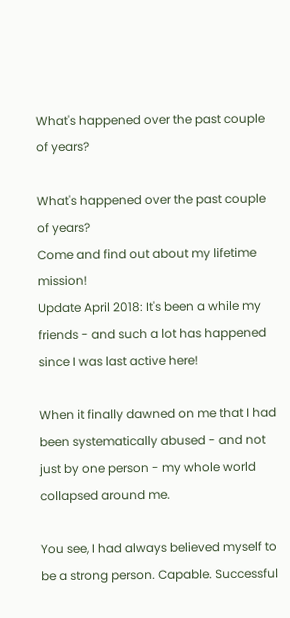What's happened over the past couple of years?

What's happened over the past couple of years?
Come and find out about my lifetime mission!
Update April 2018: It's been a while my friends - and such a lot has happened since I was last active here!

When it finally dawned on me that I had been systematically abused - and not just by one person - my whole world collapsed around me.

You see, I had always believed myself to be a strong person. Capable. Successful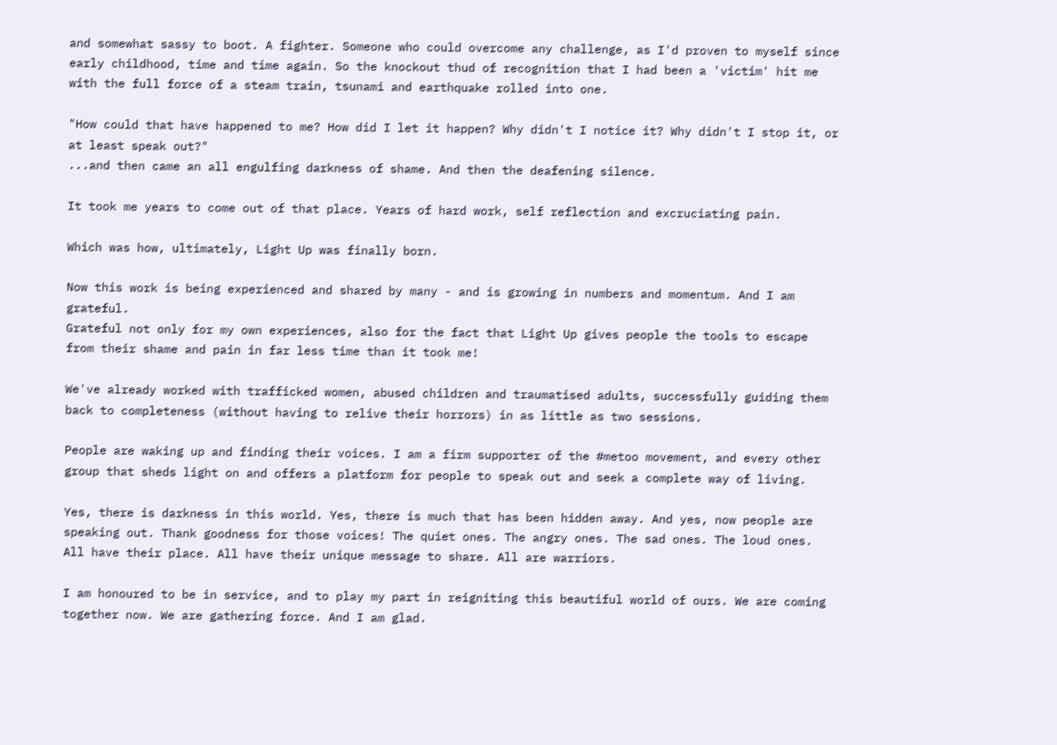and somewhat sassy to boot. A fighter. Someone who could overcome any challenge, as I'd proven to myself since early childhood, time and time again. So the knockout thud of recognition that I had been a 'victim' hit me with the full force of a steam train, tsunami and earthquake rolled into one.

"How could that have happened to me? How did I let it happen? Why didn't I notice it? Why didn't I stop it, or at least speak out?"
...and then came an all engulfing darkness of shame. And then the deafening silence.

It took me years to come out of that place. Years of hard work, self reflection and excruciating pain.

Which was how, ultimately, Light Up was finally born.

Now this work is being experienced and shared by many - and is growing in numbers and momentum. And I am grateful.
Grateful not only for my own experiences, also for the fact that Light Up gives people the tools to escape from their shame and pain in far less time than it took me!

We've already worked with trafficked women, abused children and traumatised adults, successfully guiding them back to completeness (without having to relive their horrors) in as little as two sessions.

People are waking up and finding their voices. I am a firm supporter of the #metoo movement, and every other group that sheds light on and offers a platform for people to speak out and seek a complete way of living.

Yes, there is darkness in this world. Yes, there is much that has been hidden away. And yes, now people are speaking out. Thank goodness for those voices! The quiet ones. The angry ones. The sad ones. The loud ones. All have their place. All have their unique message to share. All are warriors.

I am honoured to be in service, and to play my part in reigniting this beautiful world of ours. We are coming together now. We are gathering force. And I am glad.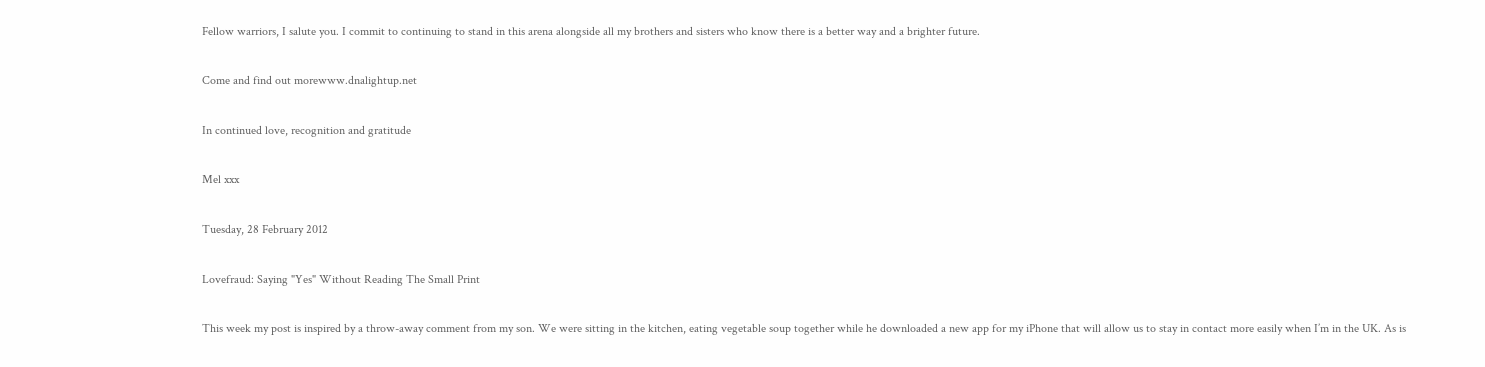Fellow warriors, I salute you. I commit to continuing to stand in this arena alongside all my brothers and sisters who know there is a better way and a brighter future.

Come and find out morewww.dnalightup.net

In continued love, recognition and gratitude

Mel xxx

Tuesday, 28 February 2012

Lovefraud: Saying "Yes" Without Reading The Small Print

This week my post is inspired by a throw-away comment from my son. We were sitting in the kitchen, eating vegetable soup together while he downloaded a new app for my iPhone that will allow us to stay in contact more easily when I’m in the UK. As is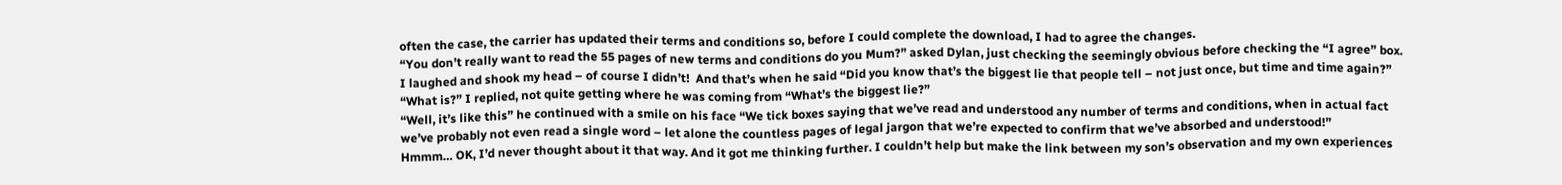often the case, the carrier has updated their terms and conditions so, before I could complete the download, I had to agree the changes.
“You don’t really want to read the 55 pages of new terms and conditions do you Mum?” asked Dylan, just checking the seemingly obvious before checking the “I agree” box. I laughed and shook my head – of course I didn’t!  And that’s when he said “Did you know that’s the biggest lie that people tell – not just once, but time and time again?”
“What is?” I replied, not quite getting where he was coming from “What’s the biggest lie?”
“Well, it’s like this” he continued with a smile on his face “We tick boxes saying that we’ve read and understood any number of terms and conditions, when in actual fact we’ve probably not even read a single word – let alone the countless pages of legal jargon that we’re expected to confirm that we’ve absorbed and understood!”
Hmmm… OK, I’d never thought about it that way. And it got me thinking further. I couldn’t help but make the link between my son’s observation and my own experiences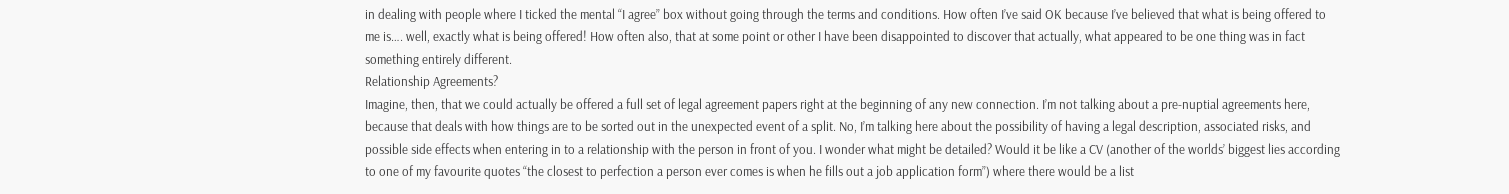in dealing with people where I ticked the mental “I agree” box without going through the terms and conditions. How often I’ve said OK because I’ve believed that what is being offered to me is…. well, exactly what is being offered! How often also, that at some point or other I have been disappointed to discover that actually, what appeared to be one thing was in fact something entirely different.
Relationship Agreements?
Imagine, then, that we could actually be offered a full set of legal agreement papers right at the beginning of any new connection. I’m not talking about a pre-nuptial agreements here, because that deals with how things are to be sorted out in the unexpected event of a split. No, I’m talking here about the possibility of having a legal description, associated risks, and possible side effects when entering in to a relationship with the person in front of you. I wonder what might be detailed? Would it be like a CV (another of the worlds’ biggest lies according to one of my favourite quotes “the closest to perfection a person ever comes is when he fills out a job application form”) where there would be a list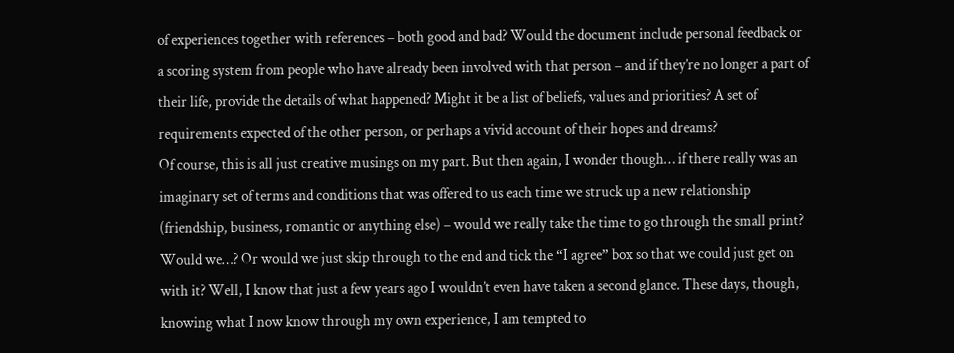of experiences together with references – both good and bad? Would the document include personal feedback or a scoring system from people who have already been involved with that person – and if they’re no longer a part of their life, provide the details of what happened? Might it be a list of beliefs, values and priorities? A set of requirements expected of the other person, or perhaps a vivid account of their hopes and dreams?
Of course, this is all just creative musings on my part. But then again, I wonder though… if there really was an imaginary set of terms and conditions that was offered to us each time we struck up a new relationship (friendship, business, romantic or anything else) – would we really take the time to go through the small print? Would we…? Or would we just skip through to the end and tick the “I agree” box so that we could just get on with it? Well, I know that just a few years ago I wouldn’t even have taken a second glance. These days, though, knowing what I now know through my own experience, I am tempted to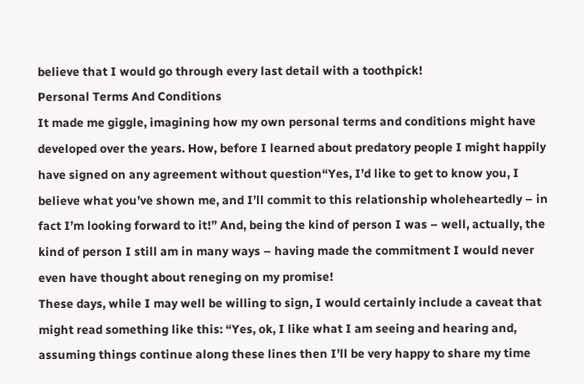believe that I would go through every last detail with a toothpick!
Personal Terms And Conditions
It made me giggle, imagining how my own personal terms and conditions might have developed over the years. How, before I learned about predatory people I might happily have signed on any agreement without question“Yes, I’d like to get to know you, I believe what you’ve shown me, and I’ll commit to this relationship wholeheartedly – in fact I’m looking forward to it!” And, being the kind of person I was – well, actually, the kind of person I still am in many ways – having made the commitment I would never even have thought about reneging on my promise!
These days, while I may well be willing to sign, I would certainly include a caveat that might read something like this: “Yes, ok, I like what I am seeing and hearing and, assuming things continue along these lines then I’ll be very happy to share my time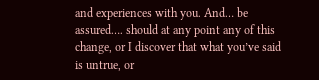and experiences with you. And… be assured…. should at any point any of this change, or I discover that what you’ve said is untrue, or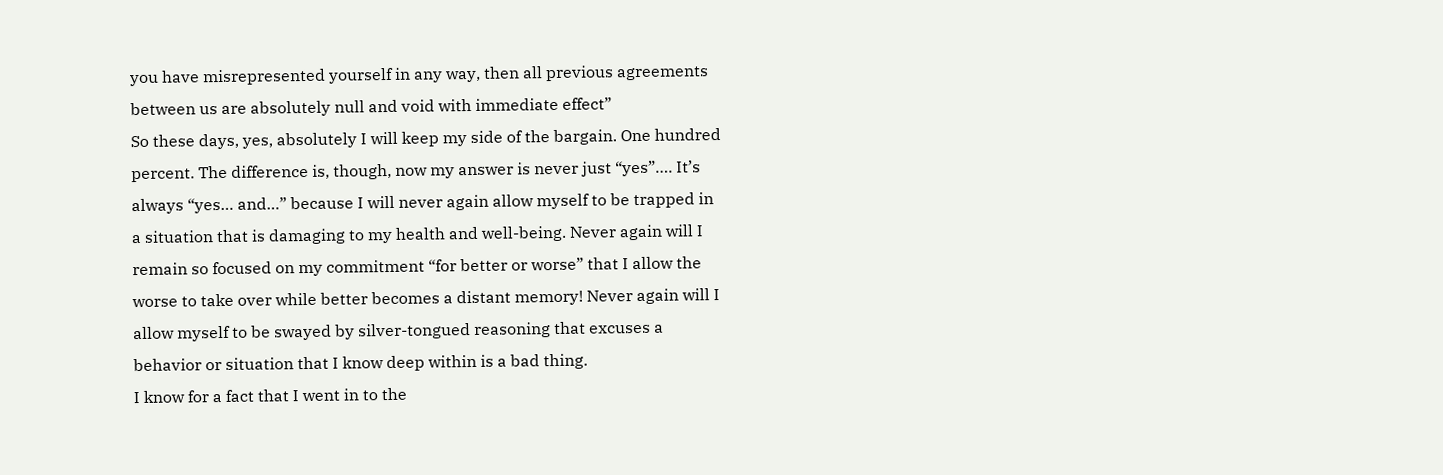you have misrepresented yourself in any way, then all previous agreements between us are absolutely null and void with immediate effect”
So these days, yes, absolutely I will keep my side of the bargain. One hundred percent. The difference is, though, now my answer is never just “yes”…. It’s always “yes… and…” because I will never again allow myself to be trapped in a situation that is damaging to my health and well-being. Never again will I remain so focused on my commitment “for better or worse” that I allow the worse to take over while better becomes a distant memory! Never again will I allow myself to be swayed by silver-tongued reasoning that excuses a behavior or situation that I know deep within is a bad thing.
I know for a fact that I went in to the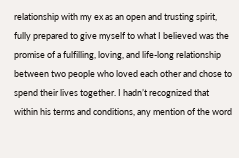relationship with my ex as an open and trusting spirit, fully prepared to give myself to what I believed was the promise of a fulfilling, loving, and life-long relationship between two people who loved each other and chose to spend their lives together. I hadn’t recognized that within his terms and conditions, any mention of the word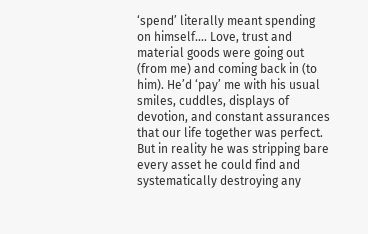‘spend’ literally meant spending on himself…. Love, trust and material goods were going out (from me) and coming back in (to him). He’d ‘pay’ me with his usual smiles, cuddles, displays of devotion, and constant assurances that our life together was perfect. But in reality he was stripping bare every asset he could find and systematically destroying any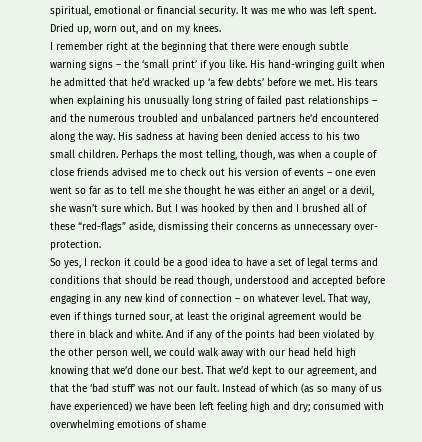spiritual, emotional or financial security. It was me who was left spent. Dried up, worn out, and on my knees.
I remember right at the beginning that there were enough subtle warning signs – the ‘small print’ if you like. His hand-wringing guilt when he admitted that he’d wracked up ‘a few debts’ before we met. His tears when explaining his unusually long string of failed past relationships – and the numerous troubled and unbalanced partners he’d encountered along the way. His sadness at having been denied access to his two small children. Perhaps the most telling, though, was when a couple of close friends advised me to check out his version of events – one even went so far as to tell me she thought he was either an angel or a devil, she wasn’t sure which. But I was hooked by then and I brushed all of these “red-flags” aside, dismissing their concerns as unnecessary over-protection.
So yes, I reckon it could be a good idea to have a set of legal terms and conditions that should be read though, understood and accepted before engaging in any new kind of connection – on whatever level. That way, even if things turned sour, at least the original agreement would be there in black and white. And if any of the points had been violated by the other person well, we could walk away with our head held high knowing that we’d done our best. That we’d kept to our agreement, and that the ‘bad stuff’ was not our fault. Instead of which (as so many of us have experienced) we have been left feeling high and dry; consumed with overwhelming emotions of shame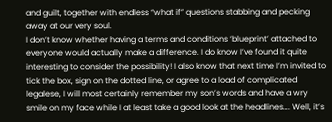and guilt, together with endless “what if” questions stabbing and pecking away at our very soul.
I don’t know whether having a terms and conditions ‘blueprint’ attached to everyone would actually make a difference. I do know I’ve found it quite interesting to consider the possibility! I also know that next time I’m invited to tick the box, sign on the dotted line, or agree to a load of complicated legalese, I will most certainly remember my son’s words and have a wry smile on my face while I at least take a good look at the headlines…. Well, it’s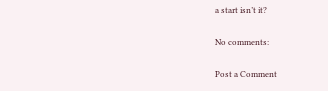a start isn’t it?

No comments:

Post a Comment